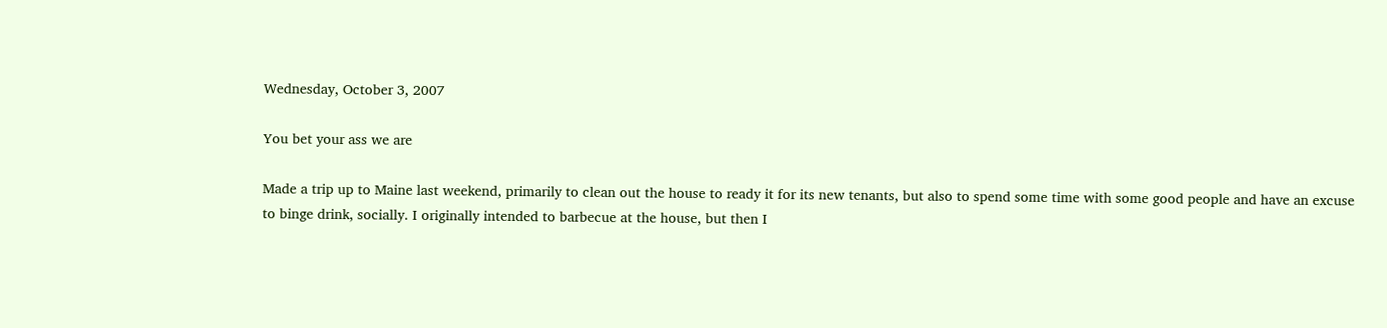Wednesday, October 3, 2007

You bet your ass we are

Made a trip up to Maine last weekend, primarily to clean out the house to ready it for its new tenants, but also to spend some time with some good people and have an excuse to binge drink, socially. I originally intended to barbecue at the house, but then I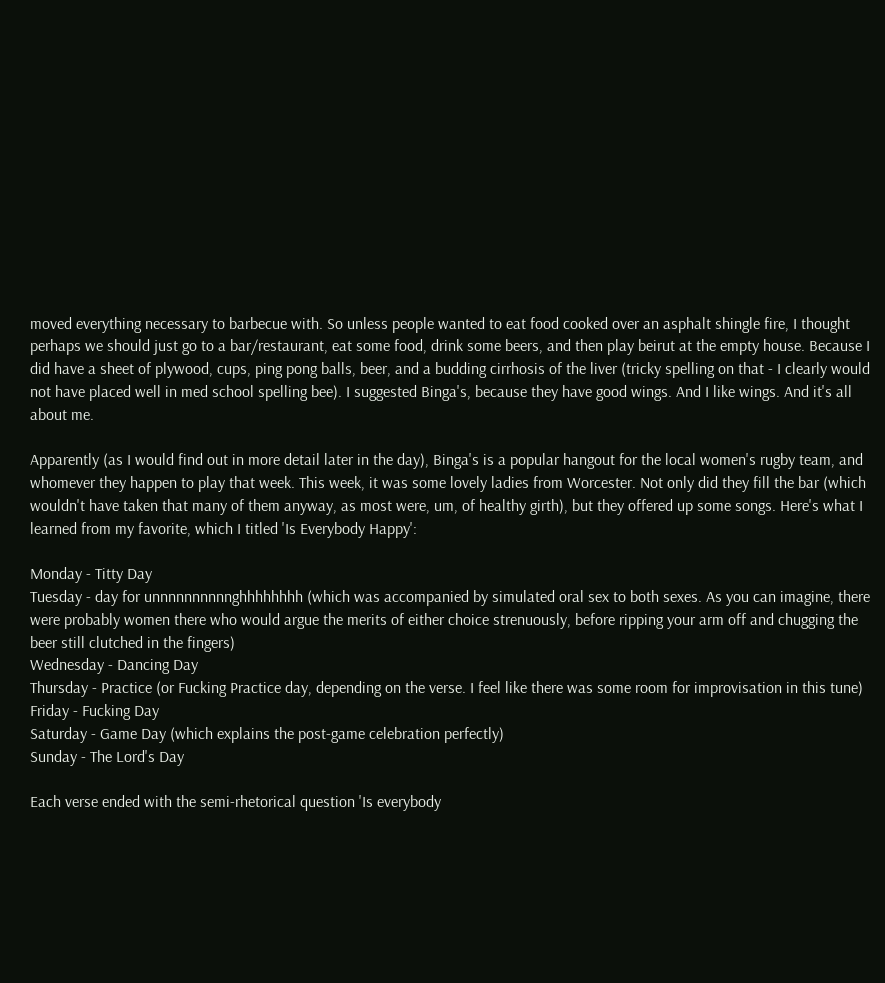moved everything necessary to barbecue with. So unless people wanted to eat food cooked over an asphalt shingle fire, I thought perhaps we should just go to a bar/restaurant, eat some food, drink some beers, and then play beirut at the empty house. Because I did have a sheet of plywood, cups, ping pong balls, beer, and a budding cirrhosis of the liver (tricky spelling on that - I clearly would not have placed well in med school spelling bee). I suggested Binga's, because they have good wings. And I like wings. And it's all about me.

Apparently (as I would find out in more detail later in the day), Binga's is a popular hangout for the local women's rugby team, and whomever they happen to play that week. This week, it was some lovely ladies from Worcester. Not only did they fill the bar (which wouldn't have taken that many of them anyway, as most were, um, of healthy girth), but they offered up some songs. Here's what I learned from my favorite, which I titled 'Is Everybody Happy':

Monday - Titty Day
Tuesday - day for unnnnnnnnnnghhhhhhhh (which was accompanied by simulated oral sex to both sexes. As you can imagine, there were probably women there who would argue the merits of either choice strenuously, before ripping your arm off and chugging the beer still clutched in the fingers)
Wednesday - Dancing Day
Thursday - Practice (or Fucking Practice day, depending on the verse. I feel like there was some room for improvisation in this tune)
Friday - Fucking Day
Saturday - Game Day (which explains the post-game celebration perfectly)
Sunday - The Lord's Day

Each verse ended with the semi-rhetorical question 'Is everybody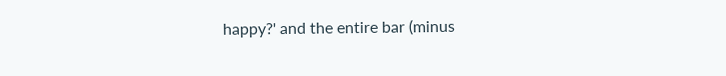happy?' and the entire bar (minus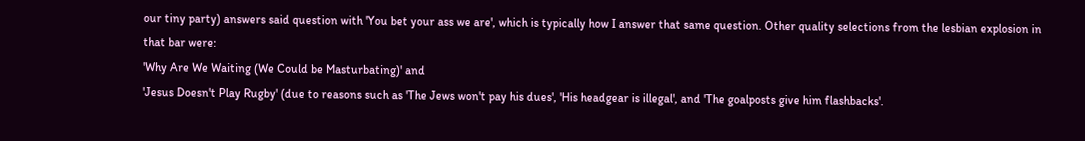our tiny party) answers said question with 'You bet your ass we are', which is typically how I answer that same question. Other quality selections from the lesbian explosion in that bar were:
'Why Are We Waiting (We Could be Masturbating)' and
'Jesus Doesn't Play Rugby' (due to reasons such as 'The Jews won't pay his dues', 'His headgear is illegal', and 'The goalposts give him flashbacks'.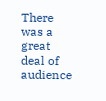There was a great deal of audience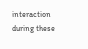interaction during these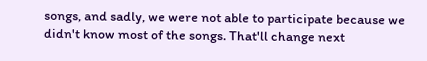songs, and sadly, we were not able to participate because we didn't know most of the songs. That'll change next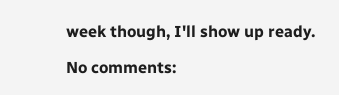week though, I'll show up ready.

No comments: